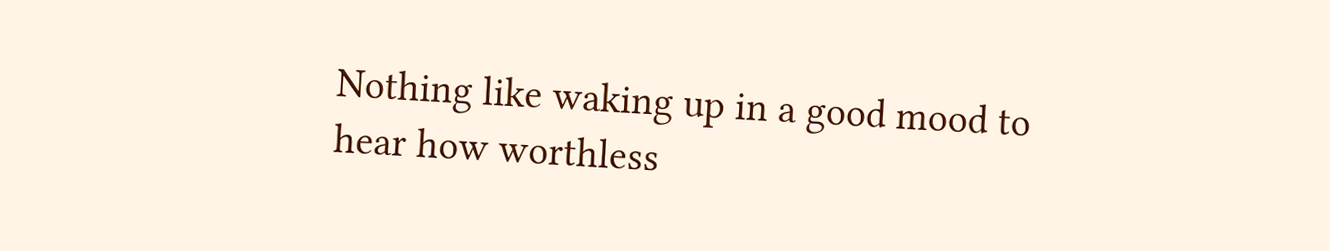Nothing like waking up in a good mood to hear how worthless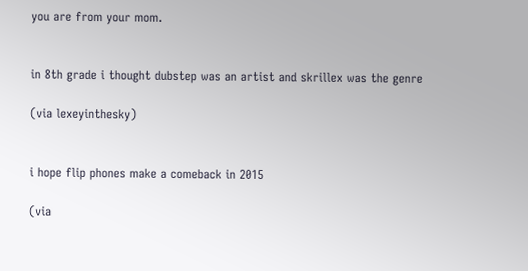you are from your mom.


in 8th grade i thought dubstep was an artist and skrillex was the genre

(via lexeyinthesky)


i hope flip phones make a comeback in 2015

(via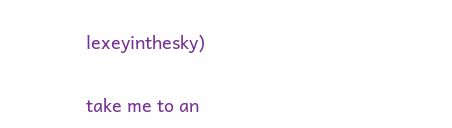lexeyinthesky)


take me to an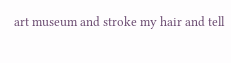art museum and stroke my hair and tell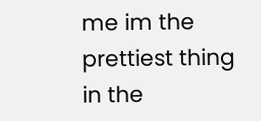me im the prettiest thing in the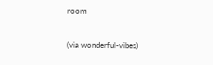room

(via wonderful-vibes)